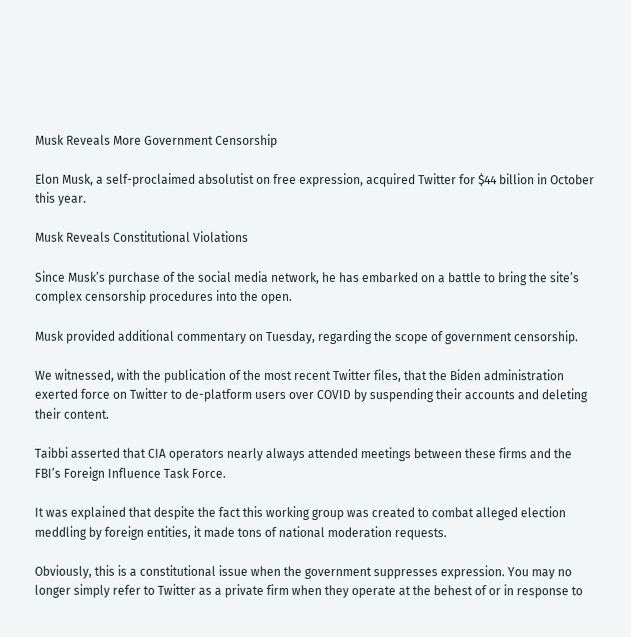Musk Reveals More Government Censorship

Elon Musk, a self-proclaimed absolutist on free expression, acquired Twitter for $44 billion in October this year.

Musk Reveals Constitutional Violations

Since Musk’s purchase of the social media network, he has embarked on a battle to bring the site’s complex censorship procedures into the open.

Musk provided additional commentary on Tuesday, regarding the scope of government censorship.

We witnessed, with the publication of the most recent Twitter files, that the Biden administration exerted force on Twitter to de-platform users over COVID by suspending their accounts and deleting their content.

Taibbi asserted that CIA operators nearly always attended meetings between these firms and the FBI’s Foreign Influence Task Force.

It was explained that despite the fact this working group was created to combat alleged election meddling by foreign entities, it made tons of national moderation requests.

Obviously, this is a constitutional issue when the government suppresses expression. You may no longer simply refer to Twitter as a private firm when they operate at the behest of or in response to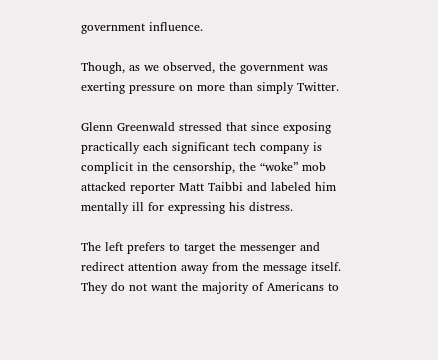government influence.

Though, as we observed, the government was exerting pressure on more than simply Twitter.

Glenn Greenwald stressed that since exposing practically each significant tech company is complicit in the censorship, the “woke” mob attacked reporter Matt Taibbi and labeled him mentally ill for expressing his distress.

The left prefers to target the messenger and redirect attention away from the message itself. They do not want the majority of Americans to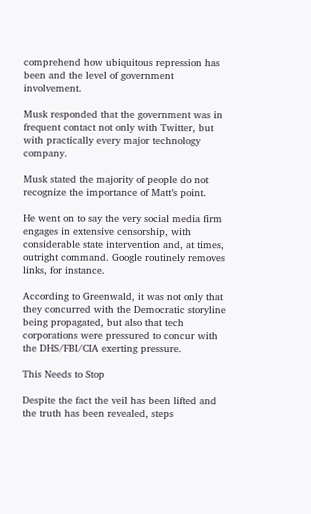comprehend how ubiquitous repression has been and the level of government involvement.

Musk responded that the government was in frequent contact not only with Twitter, but with practically every major technology company.

Musk stated the majority of people do not recognize the importance of Matt’s point.

He went on to say the very social media firm engages in extensive censorship, with considerable state intervention and, at times, outright command. Google routinely removes links, for instance.

According to Greenwald, it was not only that they concurred with the Democratic storyline being propagated, but also that tech corporations were pressured to concur with the DHS/FBI/CIA exerting pressure.

This Needs to Stop

Despite the fact the veil has been lifted and the truth has been revealed, steps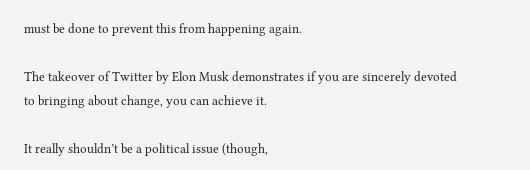must be done to prevent this from happening again.

The takeover of Twitter by Elon Musk demonstrates if you are sincerely devoted to bringing about change, you can achieve it.

It really shouldn’t be a political issue (though,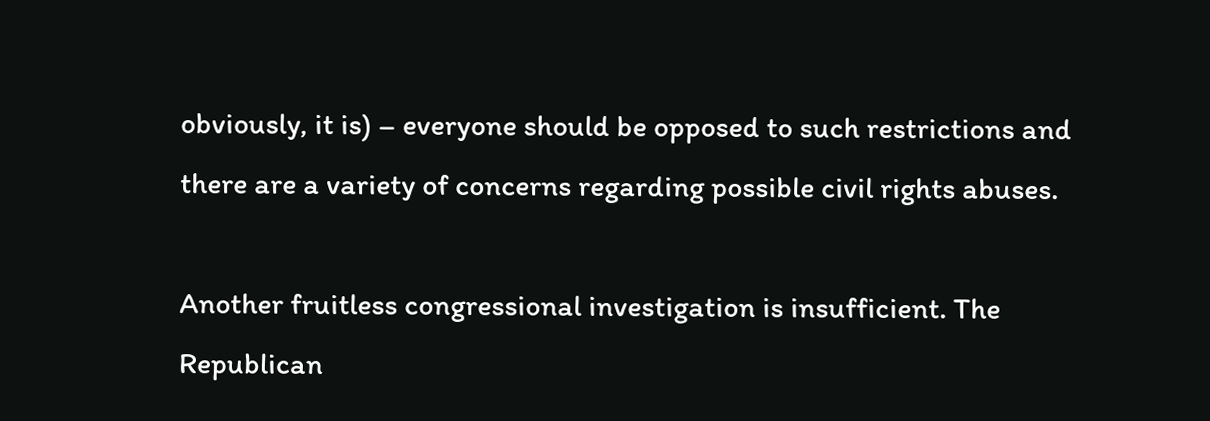obviously, it is) – everyone should be opposed to such restrictions and there are a variety of concerns regarding possible civil rights abuses.

Another fruitless congressional investigation is insufficient. The Republican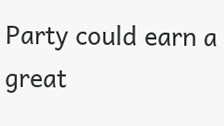Party could earn a great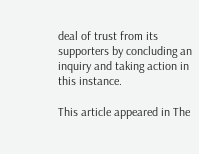deal of trust from its supporters by concluding an inquiry and taking action in this instance.

This article appeared in The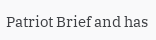Patriot Brief and has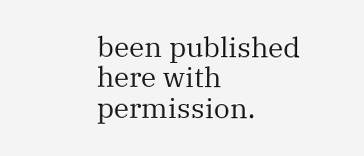been published here with permission.